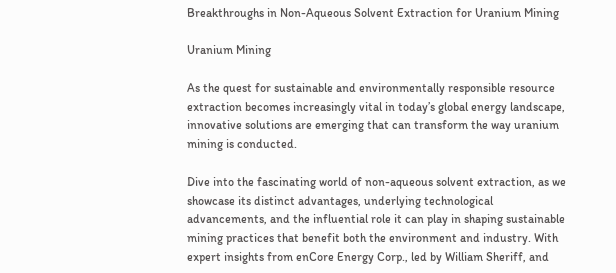Breakthroughs in Non-Aqueous Solvent Extraction for Uranium Mining

Uranium Mining

As the quest for sustainable and environmentally responsible resource extraction becomes increasingly vital in today’s global energy landscape, innovative solutions are emerging that can transform the way uranium mining is conducted.

Dive into the fascinating world of non-aqueous solvent extraction, as we showcase its distinct advantages, underlying technological advancements, and the influential role it can play in shaping sustainable mining practices that benefit both the environment and industry. With expert insights from enCore Energy Corp., led by William Sheriff, and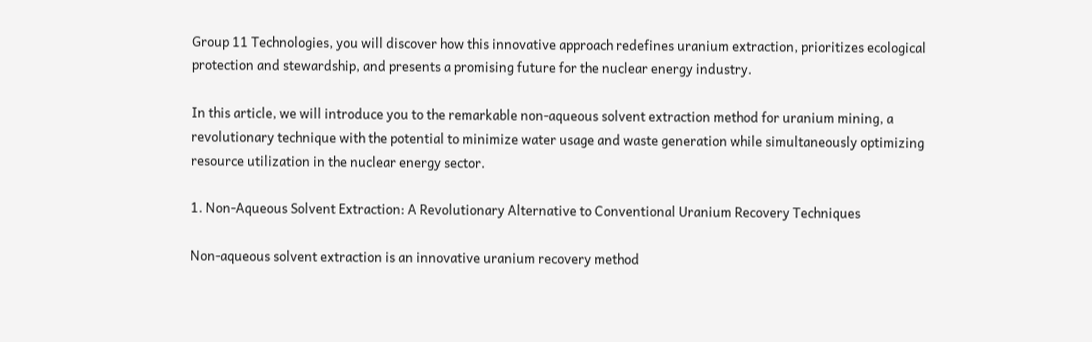Group 11 Technologies, you will discover how this innovative approach redefines uranium extraction, prioritizes ecological protection and stewardship, and presents a promising future for the nuclear energy industry.

In this article, we will introduce you to the remarkable non-aqueous solvent extraction method for uranium mining, a revolutionary technique with the potential to minimize water usage and waste generation while simultaneously optimizing resource utilization in the nuclear energy sector.

1. Non-Aqueous Solvent Extraction: A Revolutionary Alternative to Conventional Uranium Recovery Techniques

Non-aqueous solvent extraction is an innovative uranium recovery method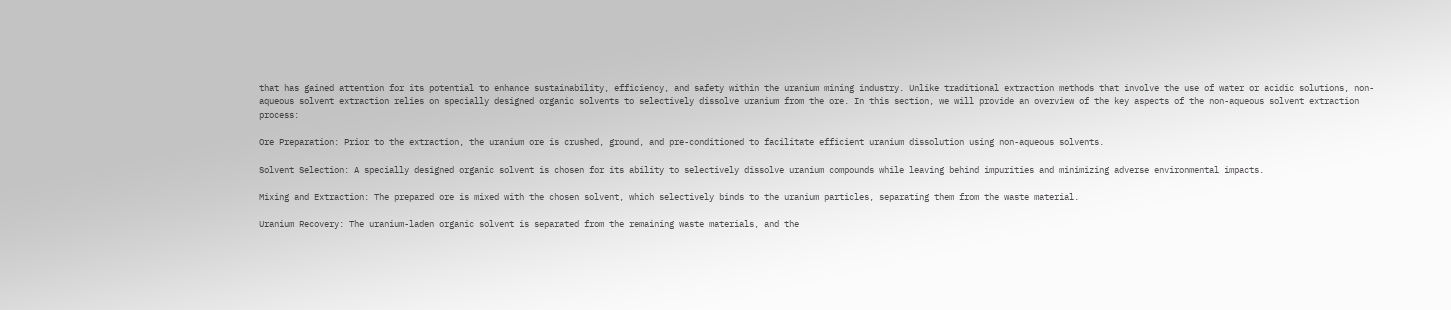that has gained attention for its potential to enhance sustainability, efficiency, and safety within the uranium mining industry. Unlike traditional extraction methods that involve the use of water or acidic solutions, non-aqueous solvent extraction relies on specially designed organic solvents to selectively dissolve uranium from the ore. In this section, we will provide an overview of the key aspects of the non-aqueous solvent extraction process:

Ore Preparation: Prior to the extraction, the uranium ore is crushed, ground, and pre-conditioned to facilitate efficient uranium dissolution using non-aqueous solvents.

Solvent Selection: A specially designed organic solvent is chosen for its ability to selectively dissolve uranium compounds while leaving behind impurities and minimizing adverse environmental impacts.

Mixing and Extraction: The prepared ore is mixed with the chosen solvent, which selectively binds to the uranium particles, separating them from the waste material.

Uranium Recovery: The uranium-laden organic solvent is separated from the remaining waste materials, and the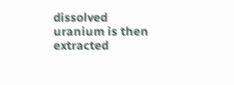dissolved uranium is then extracted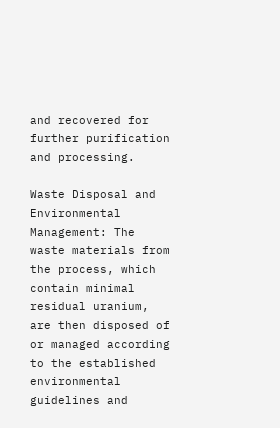and recovered for further purification and processing.

Waste Disposal and Environmental Management: The waste materials from the process, which contain minimal residual uranium, are then disposed of or managed according to the established environmental guidelines and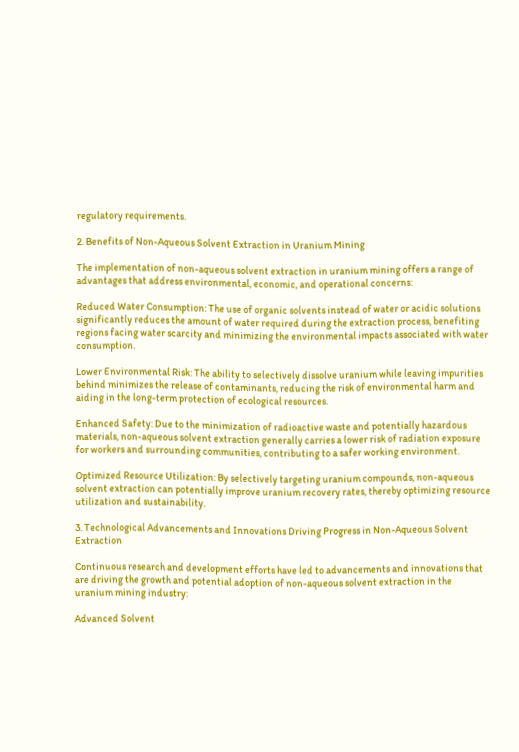regulatory requirements.

2. Benefits of Non-Aqueous Solvent Extraction in Uranium Mining

The implementation of non-aqueous solvent extraction in uranium mining offers a range of advantages that address environmental, economic, and operational concerns:

Reduced Water Consumption: The use of organic solvents instead of water or acidic solutions significantly reduces the amount of water required during the extraction process, benefiting regions facing water scarcity and minimizing the environmental impacts associated with water consumption.

Lower Environmental Risk: The ability to selectively dissolve uranium while leaving impurities behind minimizes the release of contaminants, reducing the risk of environmental harm and aiding in the long-term protection of ecological resources.

Enhanced Safety: Due to the minimization of radioactive waste and potentially hazardous materials, non-aqueous solvent extraction generally carries a lower risk of radiation exposure for workers and surrounding communities, contributing to a safer working environment.

Optimized Resource Utilization: By selectively targeting uranium compounds, non-aqueous solvent extraction can potentially improve uranium recovery rates, thereby optimizing resource utilization and sustainability.

3. Technological Advancements and Innovations Driving Progress in Non-Aqueous Solvent Extraction

Continuous research and development efforts have led to advancements and innovations that are driving the growth and potential adoption of non-aqueous solvent extraction in the uranium mining industry:

Advanced Solvent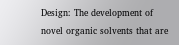Design: The development of novel organic solvents that are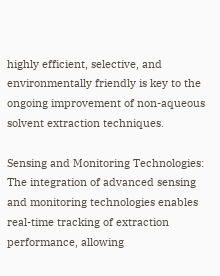highly efficient, selective, and environmentally friendly is key to the ongoing improvement of non-aqueous solvent extraction techniques.

Sensing and Monitoring Technologies: The integration of advanced sensing and monitoring technologies enables real-time tracking of extraction performance, allowing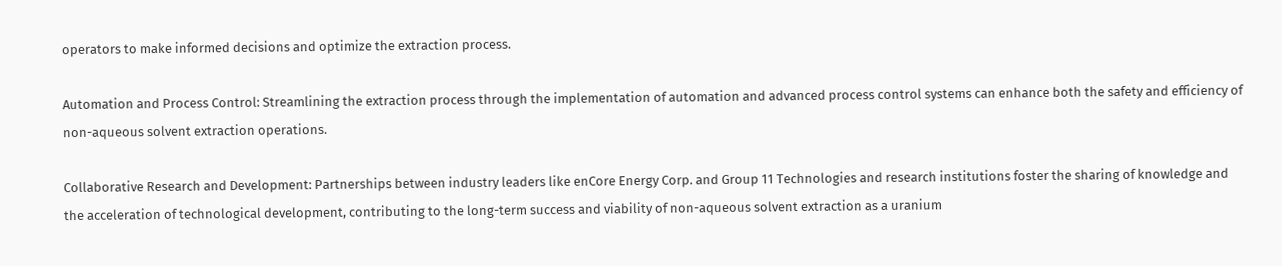operators to make informed decisions and optimize the extraction process.

Automation and Process Control: Streamlining the extraction process through the implementation of automation and advanced process control systems can enhance both the safety and efficiency of non-aqueous solvent extraction operations.

Collaborative Research and Development: Partnerships between industry leaders like enCore Energy Corp. and Group 11 Technologies and research institutions foster the sharing of knowledge and the acceleration of technological development, contributing to the long-term success and viability of non-aqueous solvent extraction as a uranium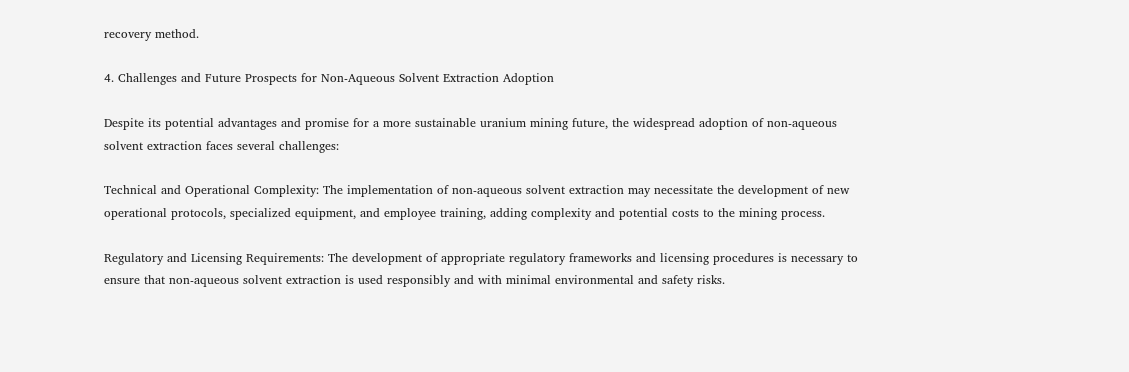recovery method.

4. Challenges and Future Prospects for Non-Aqueous Solvent Extraction Adoption

Despite its potential advantages and promise for a more sustainable uranium mining future, the widespread adoption of non-aqueous solvent extraction faces several challenges:

Technical and Operational Complexity: The implementation of non-aqueous solvent extraction may necessitate the development of new operational protocols, specialized equipment, and employee training, adding complexity and potential costs to the mining process.

Regulatory and Licensing Requirements: The development of appropriate regulatory frameworks and licensing procedures is necessary to ensure that non-aqueous solvent extraction is used responsibly and with minimal environmental and safety risks.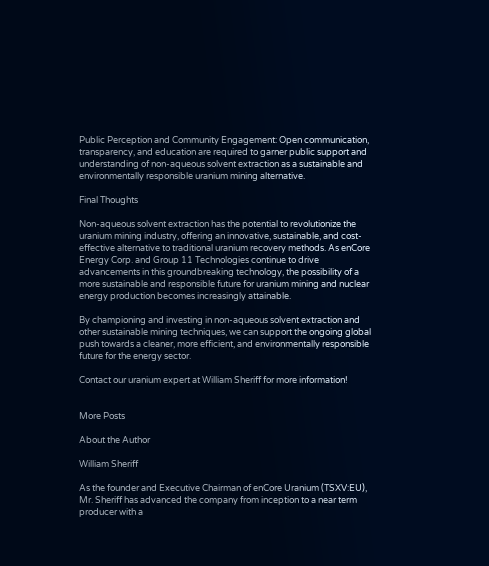Public Perception and Community Engagement: Open communication, transparency, and education are required to garner public support and understanding of non-aqueous solvent extraction as a sustainable and environmentally responsible uranium mining alternative.

Final Thoughts

Non-aqueous solvent extraction has the potential to revolutionize the uranium mining industry, offering an innovative, sustainable, and cost-effective alternative to traditional uranium recovery methods. As enCore Energy Corp. and Group 11 Technologies continue to drive advancements in this groundbreaking technology, the possibility of a more sustainable and responsible future for uranium mining and nuclear energy production becomes increasingly attainable.

By championing and investing in non-aqueous solvent extraction and other sustainable mining techniques, we can support the ongoing global push towards a cleaner, more efficient, and environmentally responsible future for the energy sector.

Contact our uranium expert at William Sheriff for more information!


More Posts

About the Author

William Sheriff

As the founder and Executive Chairman of enCore Uranium (TSXV:EU), Mr. Sheriff has advanced the company from inception to a near term producer with a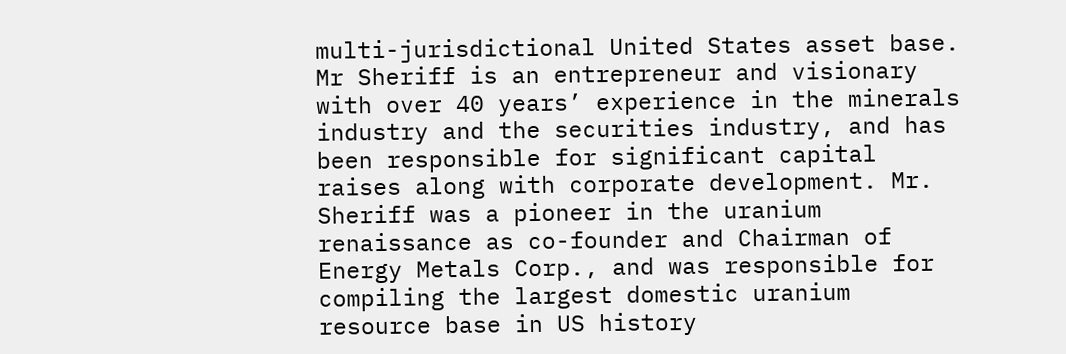multi-jurisdictional United States asset base. Mr Sheriff is an entrepreneur and visionary with over 40 years’ experience in the minerals industry and the securities industry, and has been responsible for significant capital raises along with corporate development. Mr. Sheriff was a pioneer in the uranium renaissance as co-founder and Chairman of Energy Metals Corp., and was responsible for compiling the largest domestic uranium resource base in US history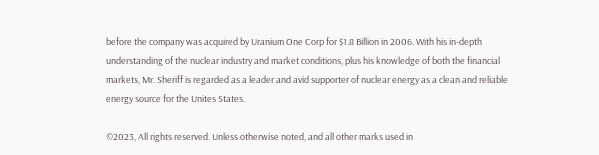before the company was acquired by Uranium One Corp for $1.8 Billion in 2006. With his in-depth understanding of the nuclear industry and market conditions, plus his knowledge of both the financial markets, Mr. Sheriff is regarded as a leader and avid supporter of nuclear energy as a clean and reliable energy source for the Unites States.

©2023, All rights reserved. Unless otherwise noted, and all other marks used in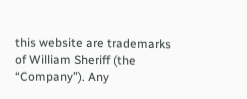this website are trademarks of William Sheriff (the “Company”). Any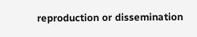reproduction or dissemination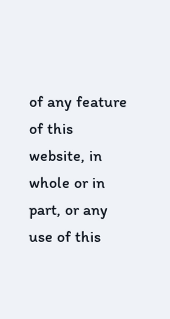of any feature of this website, in whole or in part, or any use of this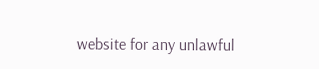website for any unlawful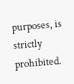purposes, is strictly prohibited.